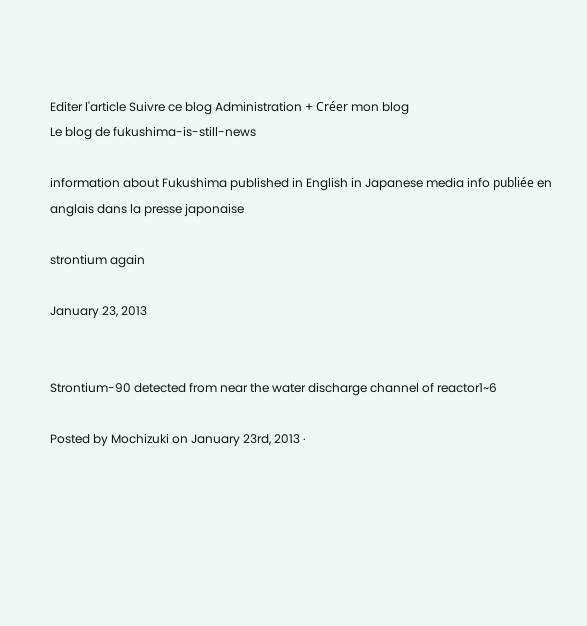Editer l'article Suivre ce blog Administration + Créer mon blog
Le blog de fukushima-is-still-news

information about Fukushima published in English in Japanese media info publiée en anglais dans la presse japonaise

strontium again

January 23, 2013


Strontium-90 detected from near the water discharge channel of reactor1~6

Posted by Mochizuki on January 23rd, 2013 ·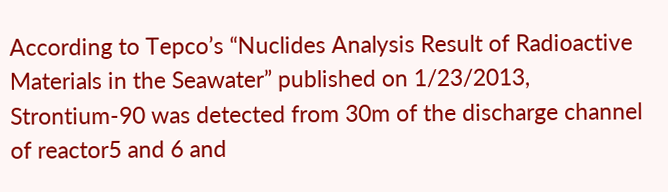According to Tepco’s “Nuclides Analysis Result of Radioactive Materials in the Seawater” published on 1/23/2013, Strontium-90 was detected from 30m of the discharge channel of reactor5 and 6 and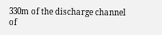330m of the discharge channel of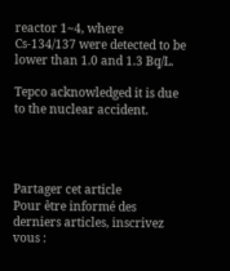reactor 1~4, where Cs-134/137 were detected to be lower than 1.0 and 1.3 Bq/L.

Tepco acknowledged it is due to the nuclear accident.




Partager cet article
Pour être informé des derniers articles, inscrivez vous :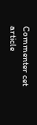Commenter cet article